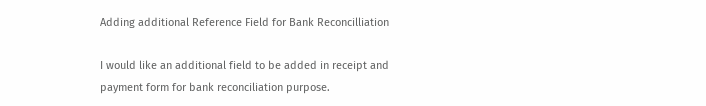Adding additional Reference Field for Bank Reconcilliation

I would like an additional field to be added in receipt and payment form for bank reconciliation purpose.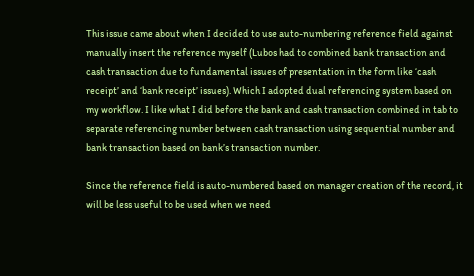This issue came about when I decided to use auto-numbering reference field against manually insert the reference myself (Lubos had to combined bank transaction and cash transaction due to fundamental issues of presentation in the form like ‘cash receipt’ and ‘bank receipt’ issues). Which I adopted dual referencing system based on my workflow. I like what I did before the bank and cash transaction combined in tab to separate referencing number between cash transaction using sequential number and bank transaction based on bank’s transaction number.

Since the reference field is auto-numbered based on manager creation of the record, it will be less useful to be used when we need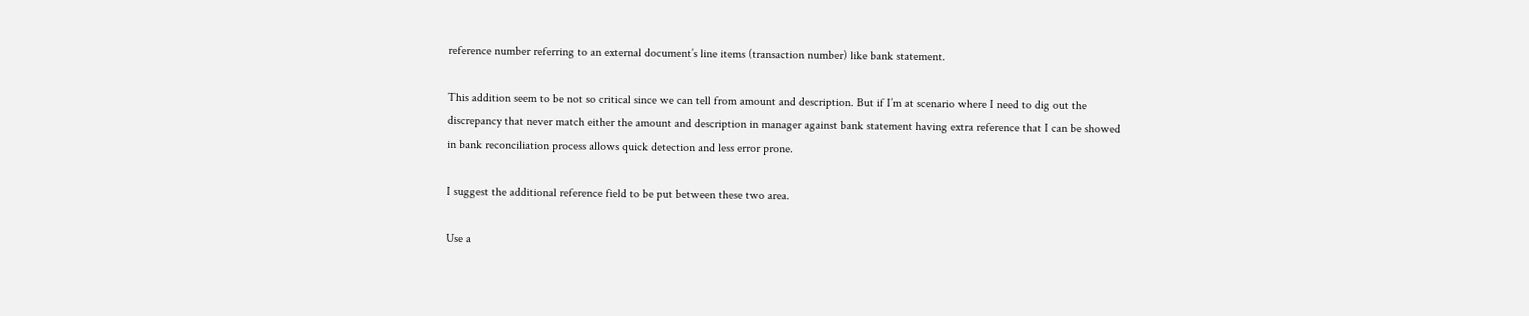reference number referring to an external document’s line items (transaction number) like bank statement.

This addition seem to be not so critical since we can tell from amount and description. But if I’m at scenario where I need to dig out the discrepancy that never match either the amount and description in manager against bank statement having extra reference that I can be showed in bank reconciliation process allows quick detection and less error prone.

I suggest the additional reference field to be put between these two area.

Use a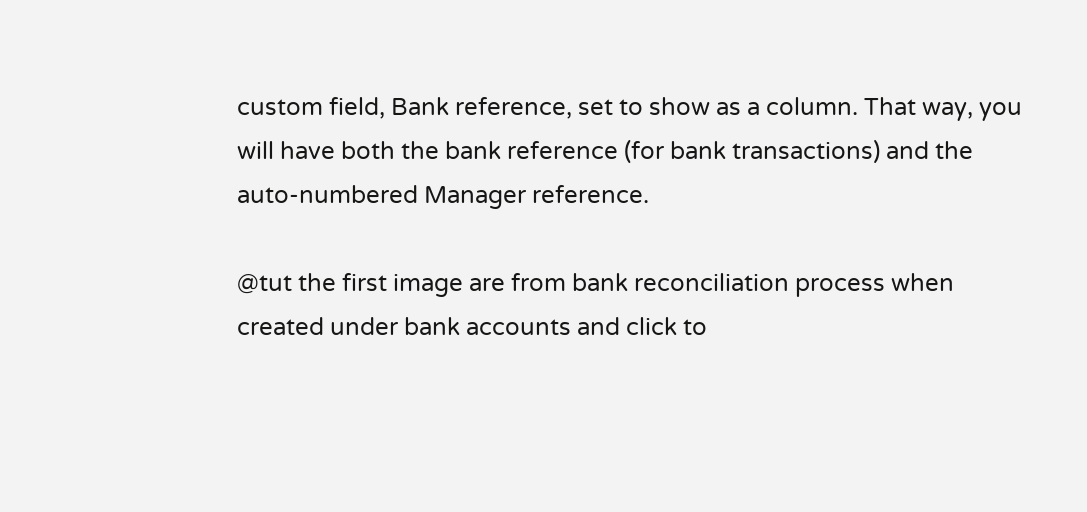custom field, Bank reference, set to show as a column. That way, you will have both the bank reference (for bank transactions) and the auto-numbered Manager reference.

@tut the first image are from bank reconciliation process when created under bank accounts and click to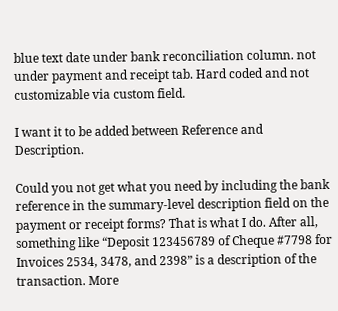blue text date under bank reconciliation column. not under payment and receipt tab. Hard coded and not customizable via custom field.

I want it to be added between Reference and Description.

Could you not get what you need by including the bank reference in the summary-level description field on the payment or receipt forms? That is what I do. After all, something like “Deposit 123456789 of Cheque #7798 for Invoices 2534, 3478, and 2398” is a description of the transaction. More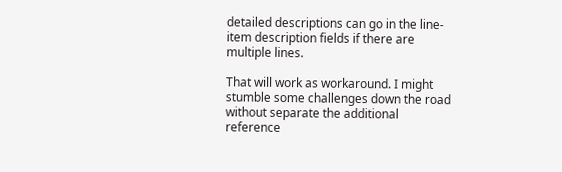detailed descriptions can go in the line-item description fields if there are multiple lines.

That will work as workaround. I might stumble some challenges down the road without separate the additional reference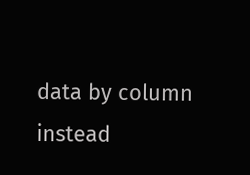data by column instead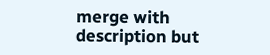merge with description but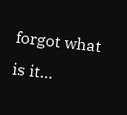forgot what is it…